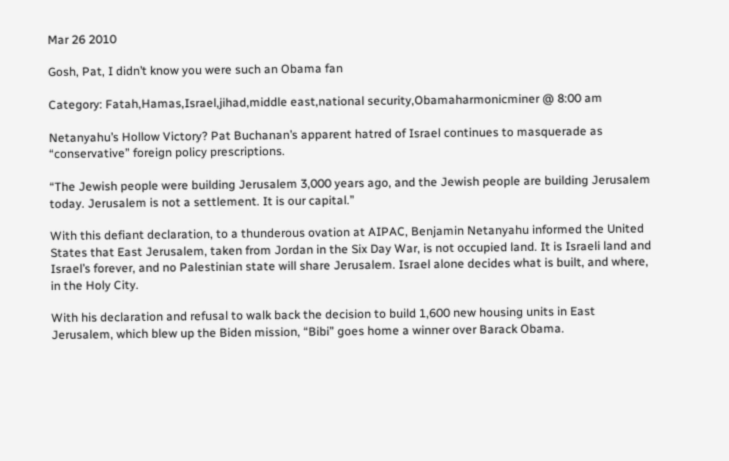Mar 26 2010

Gosh, Pat, I didn’t know you were such an Obama fan

Category: Fatah,Hamas,Israel,jihad,middle east,national security,Obamaharmonicminer @ 8:00 am

Netanyahu’s Hollow Victory? Pat Buchanan’s apparent hatred of Israel continues to masquerade as “conservative” foreign policy prescriptions.

“The Jewish people were building Jerusalem 3,000 years ago, and the Jewish people are building Jerusalem today. Jerusalem is not a settlement. It is our capital.”

With this defiant declaration, to a thunderous ovation at AIPAC, Benjamin Netanyahu informed the United States that East Jerusalem, taken from Jordan in the Six Day War, is not occupied land. It is Israeli land and Israel’s forever, and no Palestinian state will share Jerusalem. Israel alone decides what is built, and where, in the Holy City.

With his declaration and refusal to walk back the decision to build 1,600 new housing units in East Jerusalem, which blew up the Biden mission, “Bibi” goes home a winner over Barack Obama.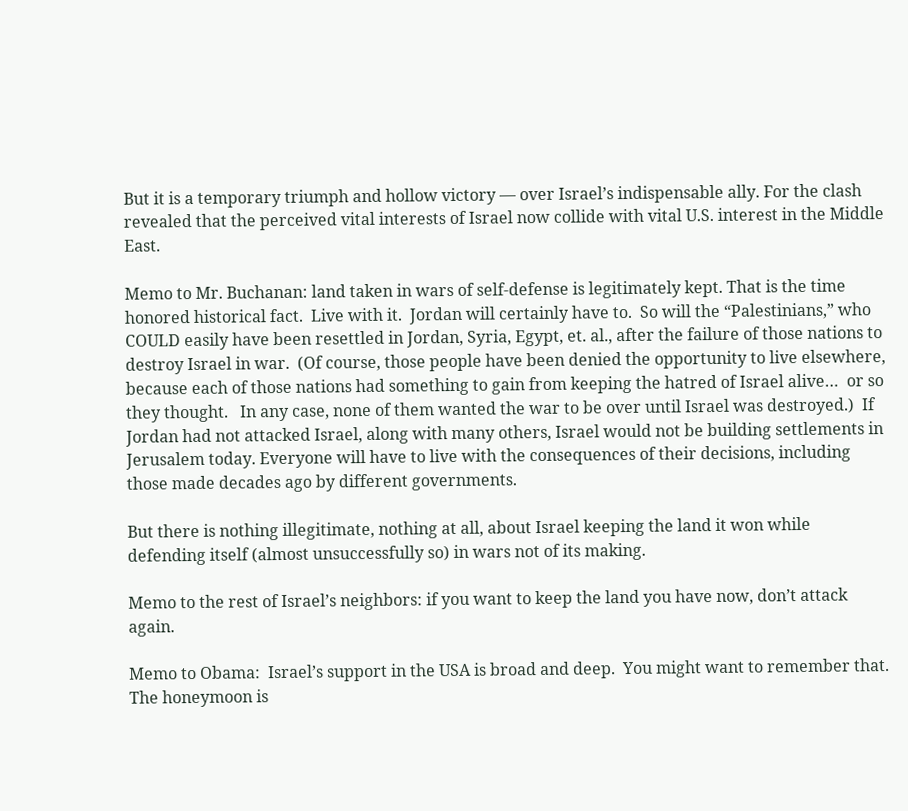But it is a temporary triumph and hollow victory — over Israel’s indispensable ally. For the clash revealed that the perceived vital interests of Israel now collide with vital U.S. interest in the Middle East.

Memo to Mr. Buchanan: land taken in wars of self-defense is legitimately kept. That is the time honored historical fact.  Live with it.  Jordan will certainly have to.  So will the “Palestinians,” who COULD easily have been resettled in Jordan, Syria, Egypt, et. al., after the failure of those nations to destroy Israel in war.  (Of course, those people have been denied the opportunity to live elsewhere, because each of those nations had something to gain from keeping the hatred of Israel alive…  or so they thought.   In any case, none of them wanted the war to be over until Israel was destroyed.)  If Jordan had not attacked Israel, along with many others, Israel would not be building settlements in Jerusalem today. Everyone will have to live with the consequences of their decisions, including those made decades ago by different governments.

But there is nothing illegitimate, nothing at all, about Israel keeping the land it won while defending itself (almost unsuccessfully so) in wars not of its making.

Memo to the rest of Israel’s neighbors: if you want to keep the land you have now, don’t attack again.

Memo to Obama:  Israel’s support in the USA is broad and deep.  You might want to remember that.  The honeymoon is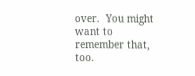over.  You might want to remember that, too.